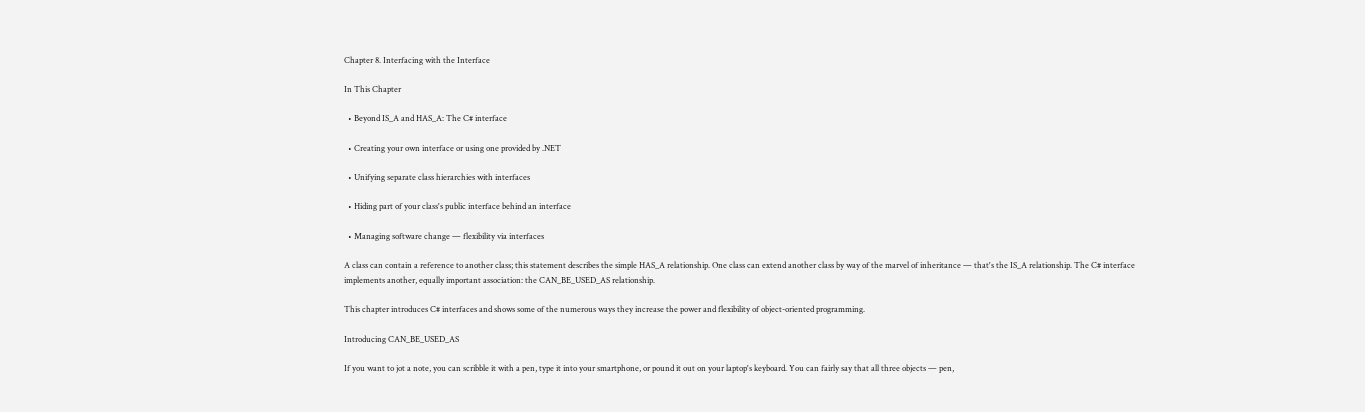Chapter 8. Interfacing with the Interface

In This Chapter

  • Beyond IS_A and HAS_A: The C# interface

  • Creating your own interface or using one provided by .NET

  • Unifying separate class hierarchies with interfaces

  • Hiding part of your class's public interface behind an interface

  • Managing software change — flexibility via interfaces

A class can contain a reference to another class; this statement describes the simple HAS_A relationship. One class can extend another class by way of the marvel of inheritance — that's the IS_A relationship. The C# interface implements another, equally important association: the CAN_BE_USED_AS relationship.

This chapter introduces C# interfaces and shows some of the numerous ways they increase the power and flexibility of object-oriented programming.

Introducing CAN_BE_USED_AS

If you want to jot a note, you can scribble it with a pen, type it into your smartphone, or pound it out on your laptop's keyboard. You can fairly say that all three objects — pen,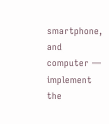smartphone, and computer — implement the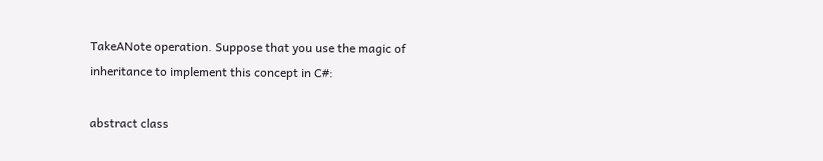TakeANote operation. Suppose that you use the magic of inheritance to implement this concept in C#:

abstract class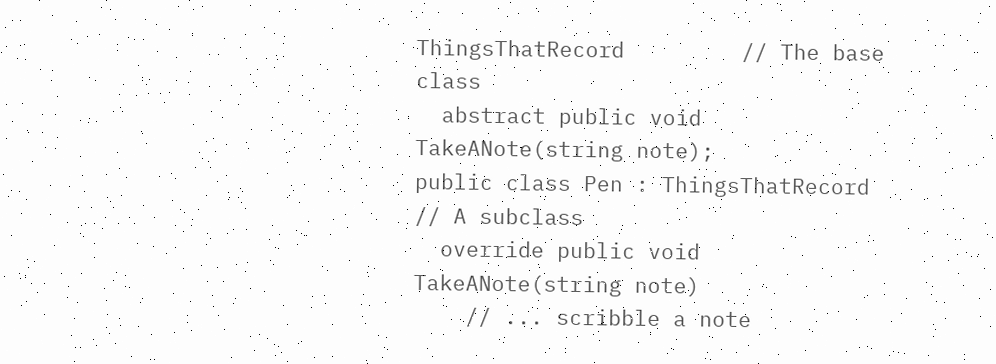ThingsThatRecord         // The base class
  abstract public void TakeANote(string note);
public class Pen : ThingsThatRecord     // A subclass
  override public void TakeANote(string note)
    // ... scribble a note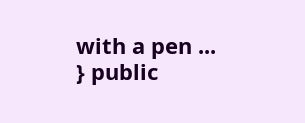with a pen ...
} public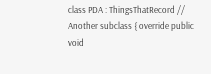class PDA : ThingsThatRecord // Another subclass { override public void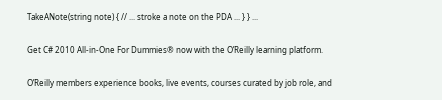TakeANote(string note) { // ... stroke a note on the PDA ... } } ...

Get C# 2010 All-in-One For Dummies® now with the O’Reilly learning platform.

O’Reilly members experience books, live events, courses curated by job role, and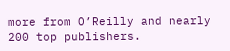more from O’Reilly and nearly 200 top publishers.